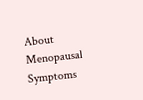About Menopausal Symptoms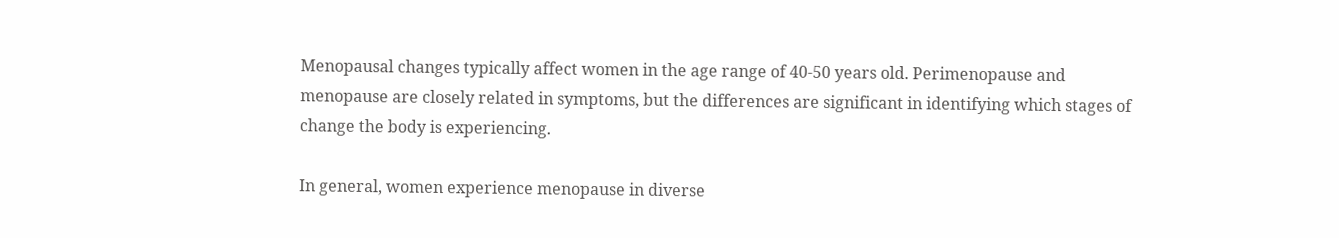Menopausal changes typically affect women in the age range of 40-50 years old. Perimenopause and menopause are closely related in symptoms, but the differences are significant in identifying which stages of change the body is experiencing.

In general, women experience menopause in diverse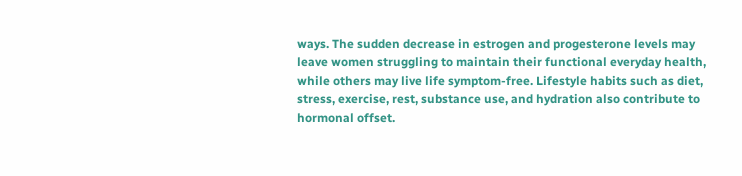ways. The sudden decrease in estrogen and progesterone levels may leave women struggling to maintain their functional everyday health, while others may live life symptom-free. Lifestyle habits such as diet, stress, exercise, rest, substance use, and hydration also contribute to hormonal offset.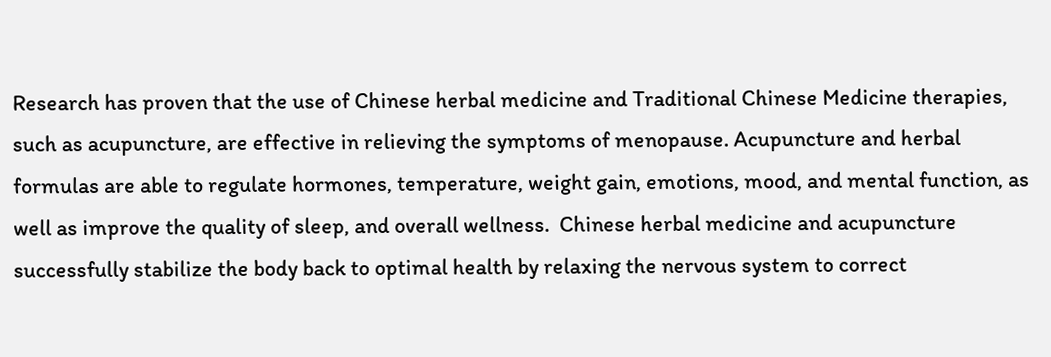Research has proven that the use of Chinese herbal medicine and Traditional Chinese Medicine therapies, such as acupuncture, are effective in relieving the symptoms of menopause. Acupuncture and herbal formulas are able to regulate hormones, temperature, weight gain, emotions, mood, and mental function, as well as improve the quality of sleep, and overall wellness.  Chinese herbal medicine and acupuncture successfully stabilize the body back to optimal health by relaxing the nervous system to correct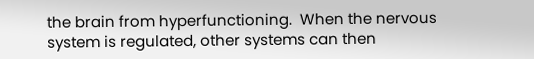the brain from hyperfunctioning.  When the nervous system is regulated, other systems can then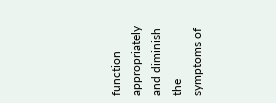function appropriately and diminish the symptoms of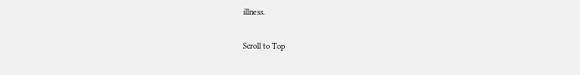illness.

Scroll to Top